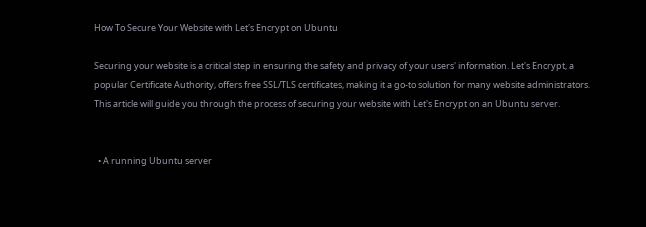How To Secure Your Website with Let's Encrypt on Ubuntu

Securing your website is a critical step in ensuring the safety and privacy of your users' information. Let's Encrypt, a popular Certificate Authority, offers free SSL/TLS certificates, making it a go-to solution for many website administrators. This article will guide you through the process of securing your website with Let's Encrypt on an Ubuntu server.


  • A running Ubuntu server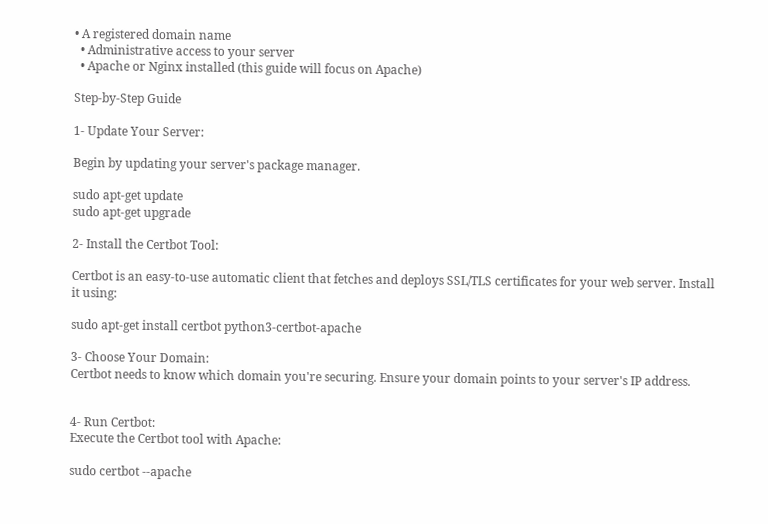• A registered domain name
  • Administrative access to your server
  • Apache or Nginx installed (this guide will focus on Apache)

Step-by-Step Guide

1- Update Your Server:

Begin by updating your server's package manager.

sudo apt-get update
sudo apt-get upgrade

2- Install the Certbot Tool:

Certbot is an easy-to-use automatic client that fetches and deploys SSL/TLS certificates for your web server. Install it using:

sudo apt-get install certbot python3-certbot-apache

3- Choose Your Domain:
Certbot needs to know which domain you're securing. Ensure your domain points to your server's IP address.


4- Run Certbot:
Execute the Certbot tool with Apache:

sudo certbot --apache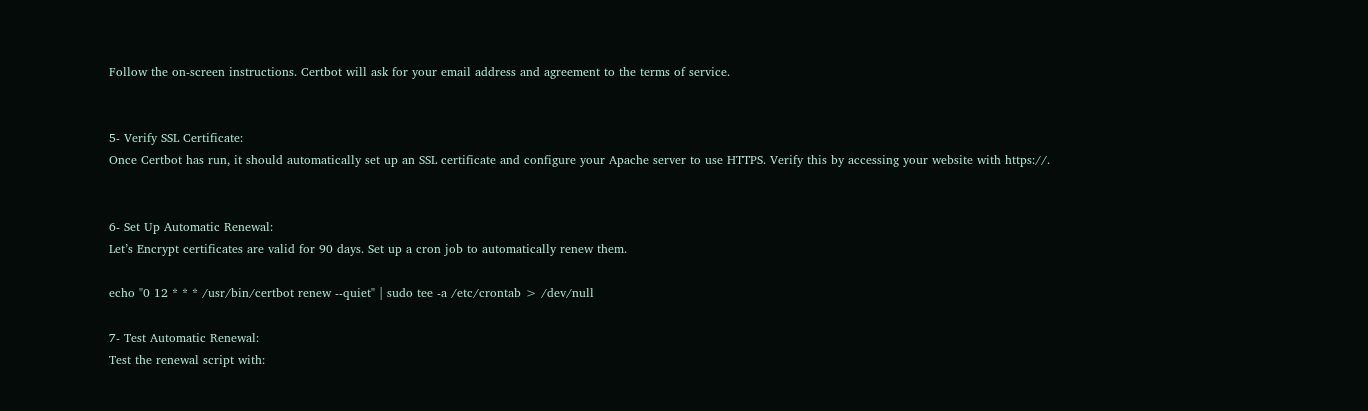Follow the on-screen instructions. Certbot will ask for your email address and agreement to the terms of service.


5- Verify SSL Certificate:
Once Certbot has run, it should automatically set up an SSL certificate and configure your Apache server to use HTTPS. Verify this by accessing your website with https://.


6- Set Up Automatic Renewal:
Let’s Encrypt certificates are valid for 90 days. Set up a cron job to automatically renew them.

echo "0 12 * * * /usr/bin/certbot renew --quiet" | sudo tee -a /etc/crontab > /dev/null

7- Test Automatic Renewal:
Test the renewal script with: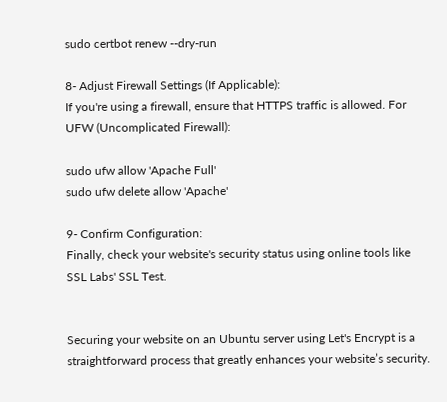sudo certbot renew --dry-run

8- Adjust Firewall Settings (If Applicable):
If you're using a firewall, ensure that HTTPS traffic is allowed. For UFW (Uncomplicated Firewall):

sudo ufw allow 'Apache Full'
sudo ufw delete allow 'Apache'

9- Confirm Configuration:
Finally, check your website's security status using online tools like SSL Labs' SSL Test.


Securing your website on an Ubuntu server using Let's Encrypt is a straightforward process that greatly enhances your website’s security.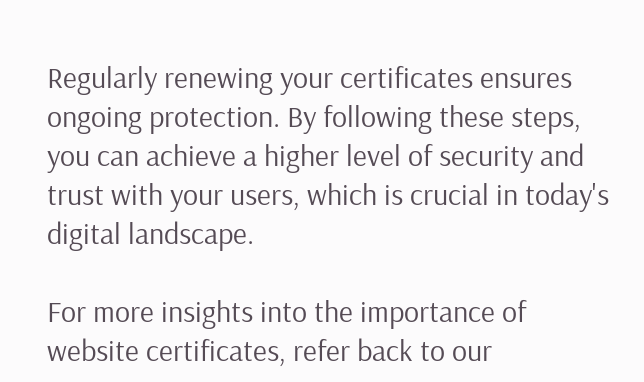Regularly renewing your certificates ensures ongoing protection. By following these steps, you can achieve a higher level of security and trust with your users, which is crucial in today's digital landscape.

For more insights into the importance of website certificates, refer back to our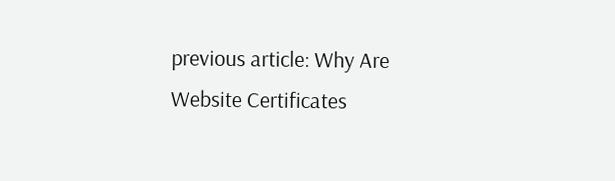previous article: Why Are Website Certificates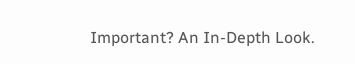Important? An In-Depth Look.